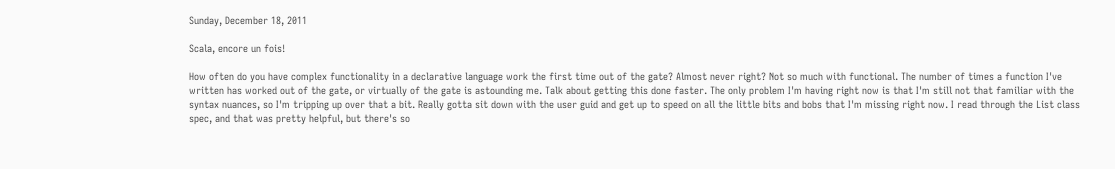Sunday, December 18, 2011

Scala, encore un fois!

How often do you have complex functionality in a declarative language work the first time out of the gate? Almost never right? Not so much with functional. The number of times a function I've written has worked out of the gate, or virtually of the gate is astounding me. Talk about getting this done faster. The only problem I'm having right now is that I'm still not that familiar with the syntax nuances, so I'm tripping up over that a bit. Really gotta sit down with the user guid and get up to speed on all the little bits and bobs that I'm missing right now. I read through the List class spec, and that was pretty helpful, but there's so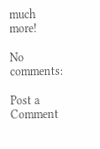much more!

No comments:

Post a Comment